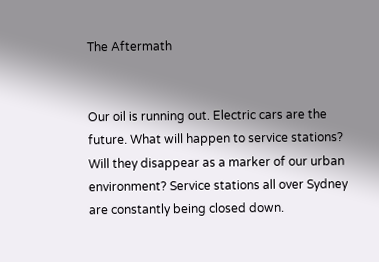The Aftermath


Our oil is running out. Electric cars are the future. What will happen to service stations? Will they disappear as a marker of our urban environment? Service stations all over Sydney are constantly being closed down.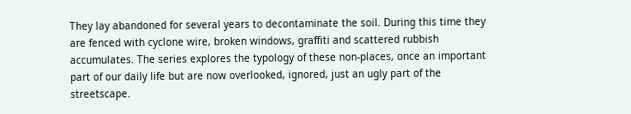They lay abandoned for several years to decontaminate the soil. During this time they are fenced with cyclone wire, broken windows, graffiti and scattered rubbish accumulates. The series explores the typology of these non-places, once an important part of our daily life but are now overlooked, ignored, just an ugly part of the streetscape.